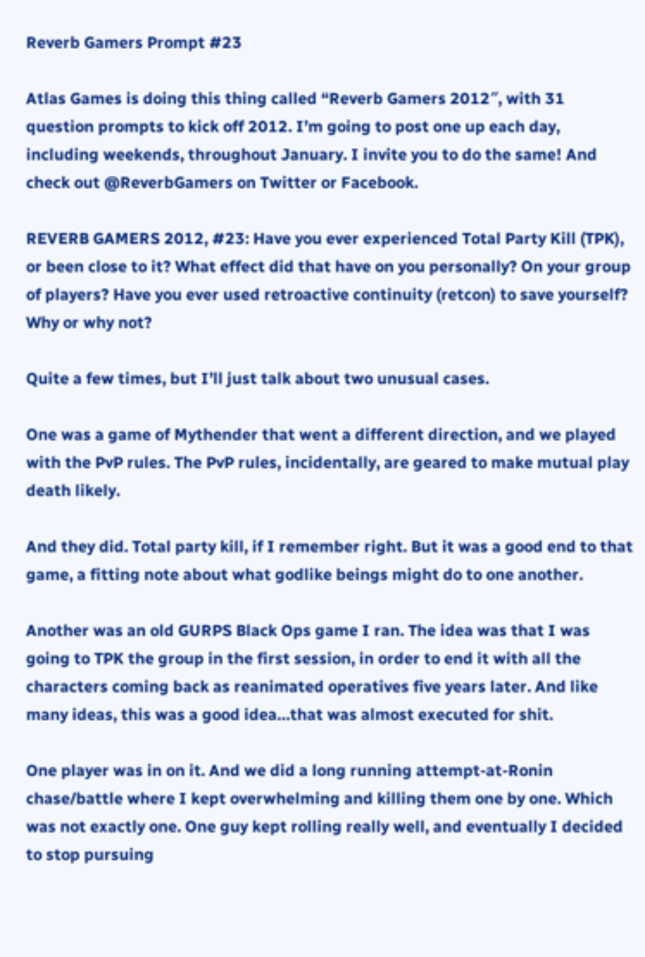Reverb Gamers Prompt #23

Atlas Games is doing this thing called “Reverb Gamers 2012″, with 31 question prompts to kick off 2012. I’m going to post one up each day, including weekends, throughout January. I invite you to do the same! And check out @ReverbGamers on Twitter or Facebook.

REVERB GAMERS 2012, #23: Have you ever experienced Total Party Kill (TPK), or been close to it? What effect did that have on you personally? On your group of players? Have you ever used retroactive continuity (retcon) to save yourself? Why or why not?

Quite a few times, but I’ll just talk about two unusual cases.

One was a game of Mythender that went a different direction, and we played with the PvP rules. The PvP rules, incidentally, are geared to make mutual play death likely.

And they did. Total party kill, if I remember right. But it was a good end to that game, a fitting note about what godlike beings might do to one another.

Another was an old GURPS Black Ops game I ran. The idea was that I was going to TPK the group in the first session, in order to end it with all the characters coming back as reanimated operatives five years later. And like many ideas, this was a good idea…that was almost executed for shit.

One player was in on it. And we did a long running attempt-at-Ronin chase/battle where I kept overwhelming and killing them one by one. Which was not exactly one. One guy kept rolling really well, and eventually I decided to stop pursuing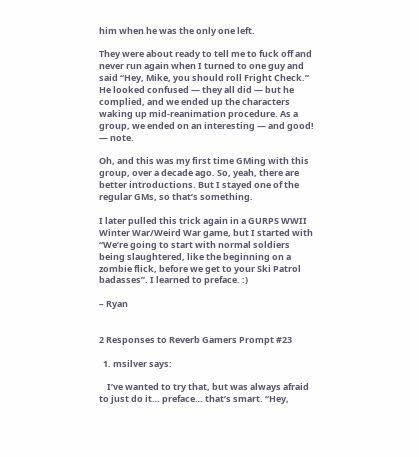him when he was the only one left.

They were about ready to tell me to fuck off and never run again when I turned to one guy and said “Hey, Mike, you should roll Fright Check.” He looked confused — they all did — but he complied, and we ended up the characters waking up mid-reanimation procedure. As a group, we ended on an interesting — and good! — note.

Oh, and this was my first time GMing with this group, over a decade ago. So, yeah, there are better introductions. But I stayed one of the regular GMs, so that’s something.

I later pulled this trick again in a GURPS WWII Winter War/Weird War game, but I started with “We’re going to start with normal soldiers being slaughtered, like the beginning on a zombie flick, before we get to your Ski Patrol badasses”. I learned to preface. :)

– Ryan


2 Responses to Reverb Gamers Prompt #23

  1. msilver says:

    I’ve wanted to try that, but was always afraid to just do it… preface… that’s smart. “Hey,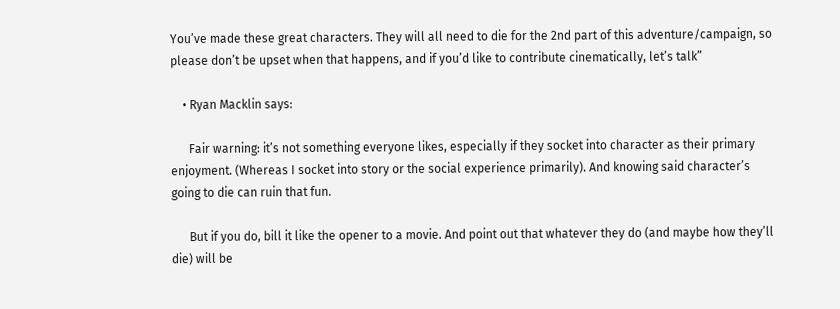You’ve made these great characters. They will all need to die for the 2nd part of this adventure/campaign, so please don’t be upset when that happens, and if you’d like to contribute cinematically, let’s talk”

    • Ryan Macklin says:

      Fair warning: it’s not something everyone likes, especially if they socket into character as their primary enjoyment. (Whereas I socket into story or the social experience primarily). And knowing said character’s going to die can ruin that fun.

      But if you do, bill it like the opener to a movie. And point out that whatever they do (and maybe how they’ll die) will be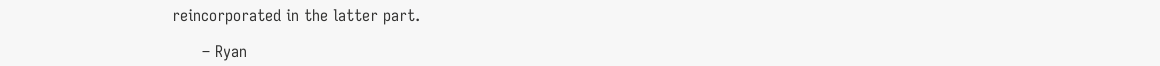reincorporated in the latter part.

      – Ryan